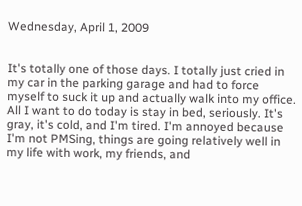Wednesday, April 1, 2009


It's totally one of those days. I totally just cried in my car in the parking garage and had to force myself to suck it up and actually walk into my office. All I want to do today is stay in bed, seriously. It's gray, it's cold, and I'm tired. I'm annoyed because I'm not PMSing, things are going relatively well in my life with work, my friends, and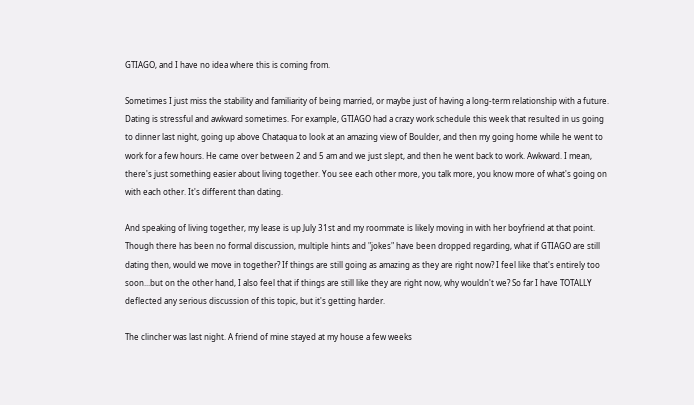GTIAGO, and I have no idea where this is coming from.

Sometimes I just miss the stability and familiarity of being married, or maybe just of having a long-term relationship with a future. Dating is stressful and awkward sometimes. For example, GTIAGO had a crazy work schedule this week that resulted in us going to dinner last night, going up above Chataqua to look at an amazing view of Boulder, and then my going home while he went to work for a few hours. He came over between 2 and 5 am and we just slept, and then he went back to work. Awkward. I mean, there's just something easier about living together. You see each other more, you talk more, you know more of what's going on with each other. It's different than dating.

And speaking of living together, my lease is up July 31st and my roommate is likely moving in with her boyfriend at that point. Though there has been no formal discussion, multiple hints and "jokes" have been dropped regarding, what if GTIAGO are still dating then, would we move in together? If things are still going as amazing as they are right now? I feel like that's entirely too soon...but on the other hand, I also feel that if things are still like they are right now, why wouldn't we? So far I have TOTALLY deflected any serious discussion of this topic, but it's getting harder.

The clincher was last night. A friend of mine stayed at my house a few weeks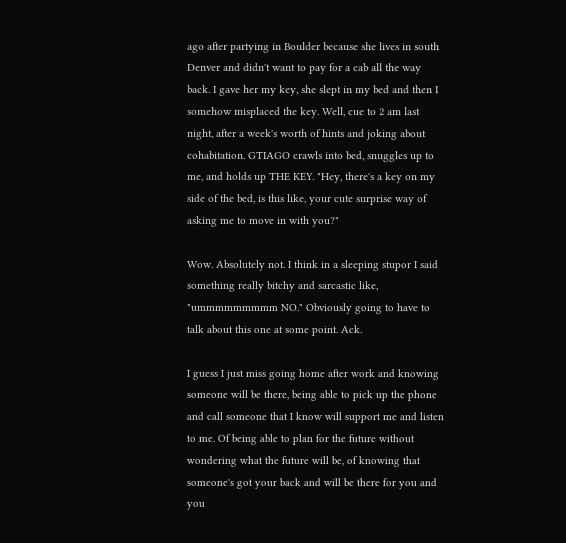ago after partying in Boulder because she lives in south Denver and didn't want to pay for a cab all the way back. I gave her my key, she slept in my bed and then I somehow misplaced the key. Well, cue to 2 am last night, after a week's worth of hints and joking about cohabitation. GTIAGO crawls into bed, snuggles up to me, and holds up THE KEY. "Hey, there's a key on my side of the bed, is this like, your cute surprise way of asking me to move in with you?"

Wow. Absolutely not. I think in a sleeping stupor I said something really bitchy and sarcastic like, "ummmmmmmmm NO." Obviously going to have to talk about this one at some point. Ack.

I guess I just miss going home after work and knowing someone will be there, being able to pick up the phone and call someone that I know will support me and listen to me. Of being able to plan for the future without wondering what the future will be, of knowing that someone's got your back and will be there for you and you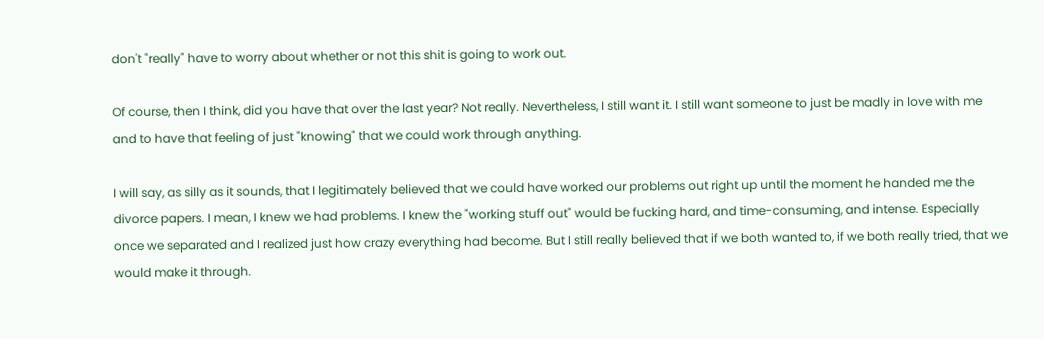don't "really" have to worry about whether or not this shit is going to work out.

Of course, then I think, did you have that over the last year? Not really. Nevertheless, I still want it. I still want someone to just be madly in love with me and to have that feeling of just "knowing" that we could work through anything.

I will say, as silly as it sounds, that I legitimately believed that we could have worked our problems out right up until the moment he handed me the divorce papers. I mean, I knew we had problems. I knew the "working stuff out" would be fucking hard, and time-consuming, and intense. Especially once we separated and I realized just how crazy everything had become. But I still really believed that if we both wanted to, if we both really tried, that we would make it through.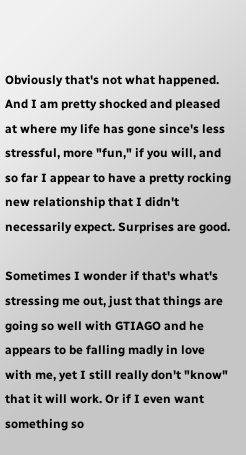Obviously that's not what happened. And I am pretty shocked and pleased at where my life has gone since's less stressful, more "fun," if you will, and so far I appear to have a pretty rocking new relationship that I didn't necessarily expect. Surprises are good.

Sometimes I wonder if that's what's stressing me out, just that things are going so well with GTIAGO and he appears to be falling madly in love with me, yet I still really don't "know" that it will work. Or if I even want something so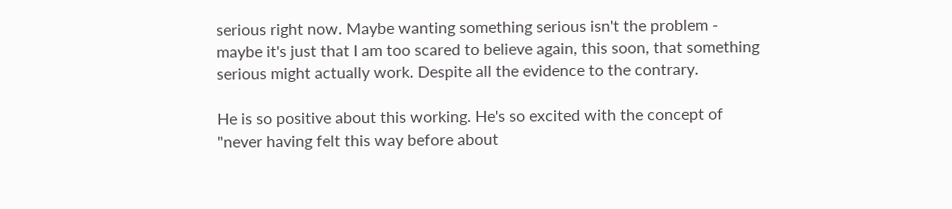serious right now. Maybe wanting something serious isn't the problem - maybe it's just that I am too scared to believe again, this soon, that something serious might actually work. Despite all the evidence to the contrary.

He is so positive about this working. He's so excited with the concept of "never having felt this way before about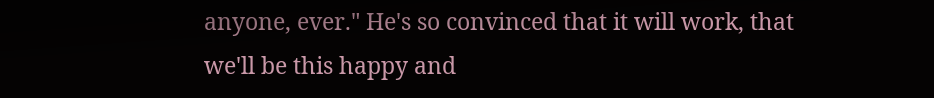anyone, ever." He's so convinced that it will work, that we'll be this happy and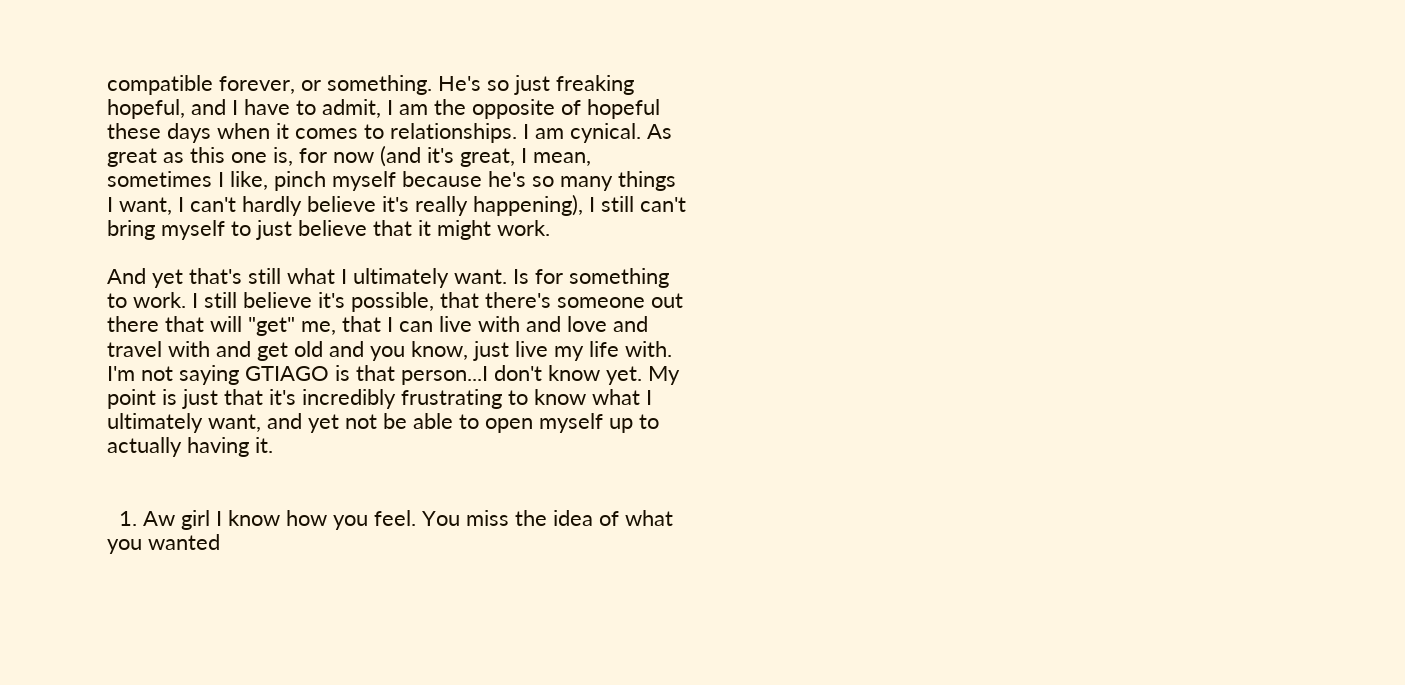compatible forever, or something. He's so just freaking hopeful, and I have to admit, I am the opposite of hopeful these days when it comes to relationships. I am cynical. As great as this one is, for now (and it's great, I mean, sometimes I like, pinch myself because he's so many things I want, I can't hardly believe it's really happening), I still can't bring myself to just believe that it might work.

And yet that's still what I ultimately want. Is for something to work. I still believe it's possible, that there's someone out there that will "get" me, that I can live with and love and travel with and get old and you know, just live my life with. I'm not saying GTIAGO is that person...I don't know yet. My point is just that it's incredibly frustrating to know what I ultimately want, and yet not be able to open myself up to actually having it.


  1. Aw girl I know how you feel. You miss the idea of what you wanted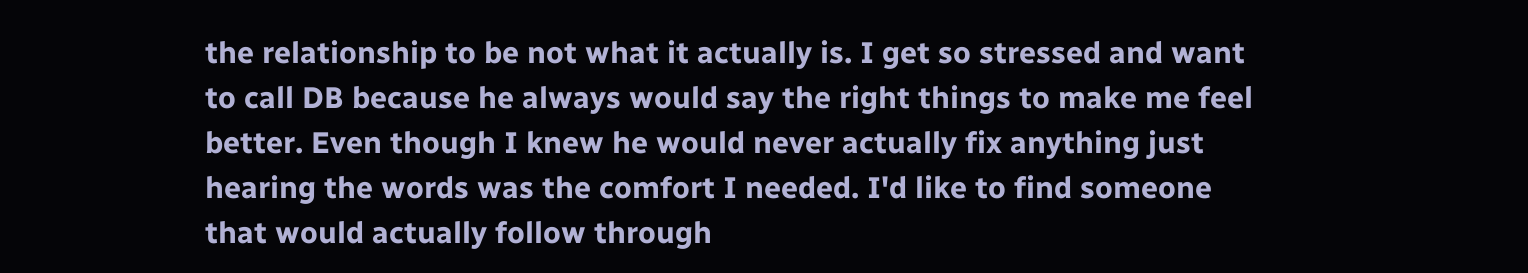the relationship to be not what it actually is. I get so stressed and want to call DB because he always would say the right things to make me feel better. Even though I knew he would never actually fix anything just hearing the words was the comfort I needed. I'd like to find someone that would actually follow through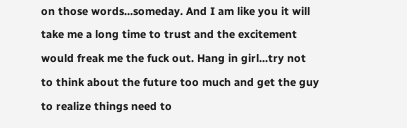on those words...someday. And I am like you it will take me a long time to trust and the excitement would freak me the fuck out. Hang in girl...try not to think about the future too much and get the guy to realize things need to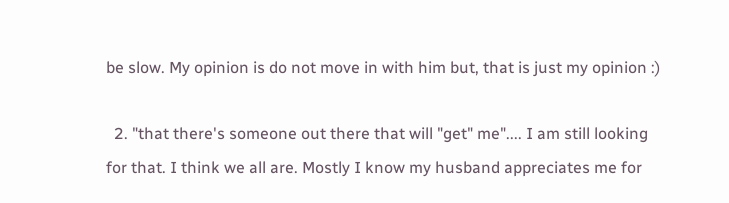be slow. My opinion is do not move in with him but, that is just my opinion :)

  2. "that there's someone out there that will "get" me".... I am still looking for that. I think we all are. Mostly I know my husband appreciates me for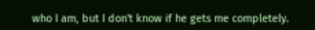who I am, but I don't know if he gets me completely.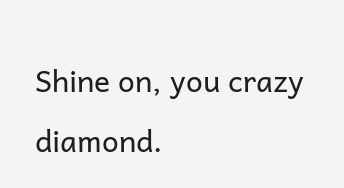Shine on, you crazy diamond.